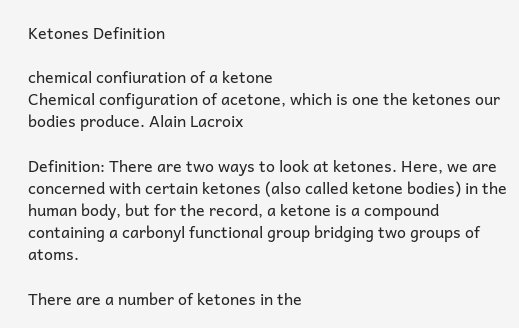Ketones Definition

chemical confiuration of a ketone
Chemical configuration of acetone, which is one the ketones our bodies produce. Alain Lacroix

Definition: There are two ways to look at ketones. Here, we are concerned with certain ketones (also called ketone bodies) in the human body, but for the record, a ketone is a compound containing a carbonyl functional group bridging two groups of atoms.

There are a number of ketones in the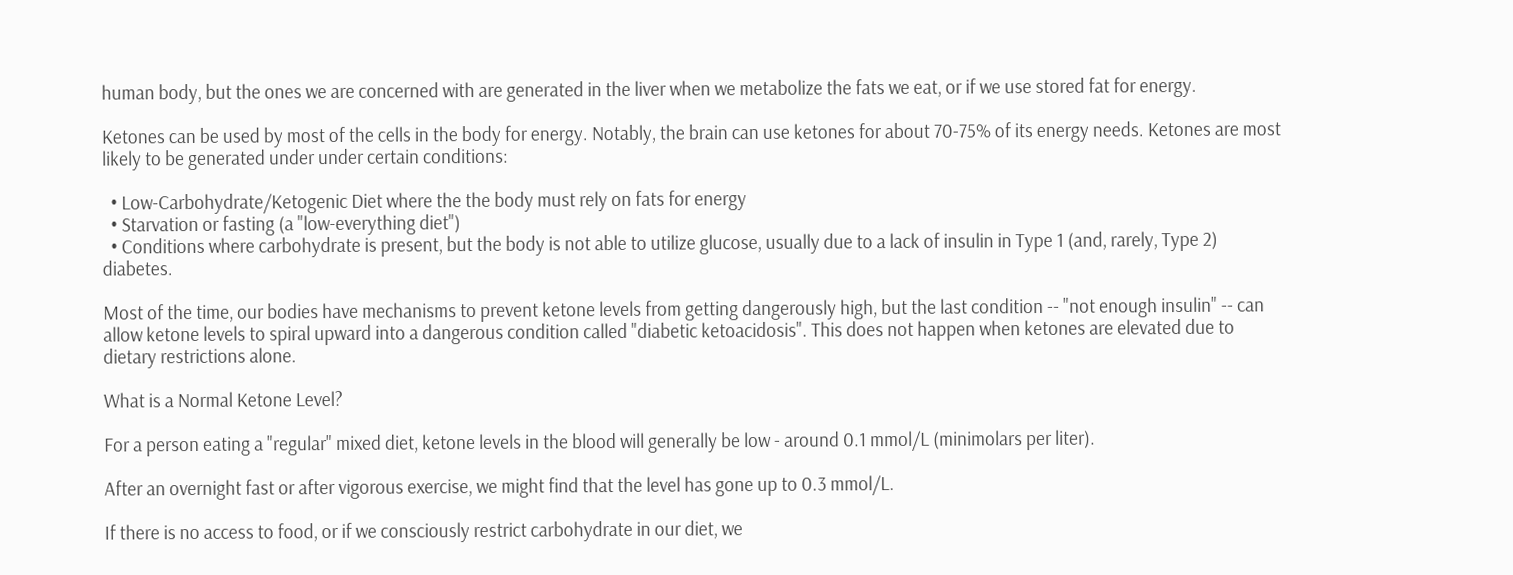human body, but the ones we are concerned with are generated in the liver when we metabolize the fats we eat, or if we use stored fat for energy.

Ketones can be used by most of the cells in the body for energy. Notably, the brain can use ketones for about 70-75% of its energy needs. Ketones are most likely to be generated under under certain conditions:

  • Low-Carbohydrate/Ketogenic Diet where the the body must rely on fats for energy
  • Starvation or fasting (a "low-everything diet")
  • Conditions where carbohydrate is present, but the body is not able to utilize glucose, usually due to a lack of insulin in Type 1 (and, rarely, Type 2) diabetes.

Most of the time, our bodies have mechanisms to prevent ketone levels from getting dangerously high, but the last condition -- "not enough insulin" -- can allow ketone levels to spiral upward into a dangerous condition called "diabetic ketoacidosis". This does not happen when ketones are elevated due to dietary restrictions alone.

What is a Normal Ketone Level?

For a person eating a "regular" mixed diet, ketone levels in the blood will generally be low - around 0.1 mmol/L (minimolars per liter).

After an overnight fast or after vigorous exercise, we might find that the level has gone up to 0.3 mmol/L.

If there is no access to food, or if we consciously restrict carbohydrate in our diet, we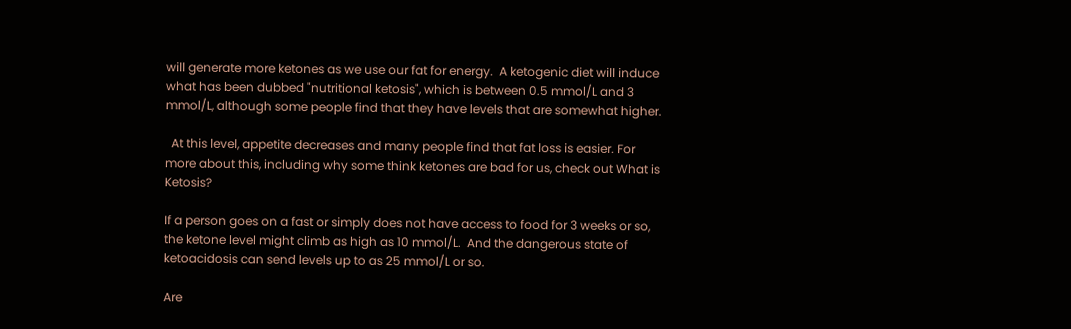will generate more ketones as we use our fat for energy.  A ketogenic diet will induce what has been dubbed "nutritional ketosis", which is between 0.5 mmol/L and 3 mmol/L, although some people find that they have levels that are somewhat higher.

  At this level, appetite decreases and many people find that fat loss is easier. For more about this, including why some think ketones are bad for us, check out What is Ketosis?

If a person goes on a fast or simply does not have access to food for 3 weeks or so, the ketone level might climb as high as 10 mmol/L.  And the dangerous state of ketoacidosis can send levels up to as 25 mmol/L or so.

Are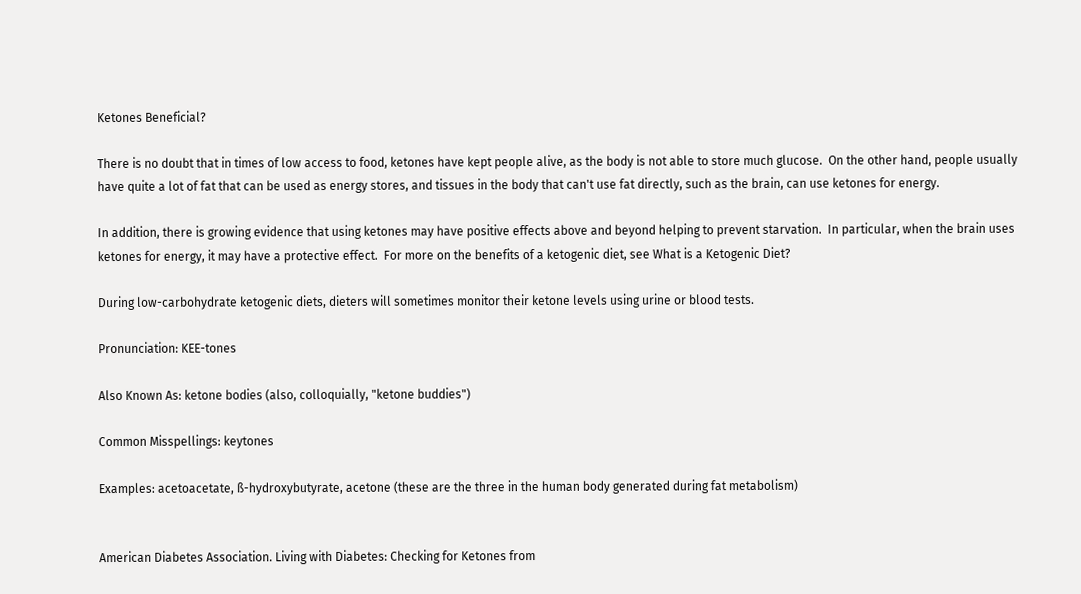Ketones Beneficial?

There is no doubt that in times of low access to food, ketones have kept people alive, as the body is not able to store much glucose.  On the other hand, people usually have quite a lot of fat that can be used as energy stores, and tissues in the body that can't use fat directly, such as the brain, can use ketones for energy.

In addition, there is growing evidence that using ketones may have positive effects above and beyond helping to prevent starvation.  In particular, when the brain uses ketones for energy, it may have a protective effect.  For more on the benefits of a ketogenic diet, see What is a Ketogenic Diet?

During low-carbohydrate ketogenic diets, dieters will sometimes monitor their ketone levels using urine or blood tests.

Pronunciation: KEE-tones

Also Known As: ketone bodies (also, colloquially, "ketone buddies")

Common Misspellings: keytones

Examples: acetoacetate, ß-hydroxybutyrate, acetone (these are the three in the human body generated during fat metabolism)


American Diabetes Association. Living with Diabetes: Checking for Ketones from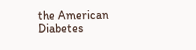the American Diabetes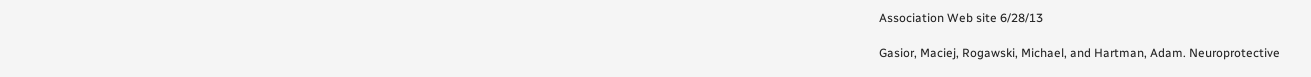Association Web site 6/28/13

Gasior, Maciej, Rogawski, Michael, and Hartman, Adam. Neuroprotective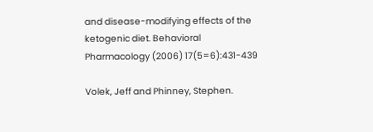and disease-modifying effects of the ketogenic diet. Behavioral Pharmacology (2006) 17(5=6):431-439

Volek, Jeff and Phinney, Stephen.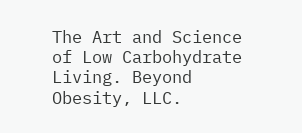The Art and Science of Low Carbohydrate Living. Beyond Obesity, LLC.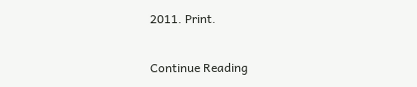2011. Print.

Continue Reading